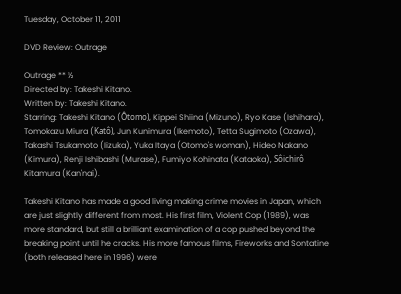Tuesday, October 11, 2011

DVD Review: Outrage

Outrage ** ½
Directed by: Takeshi Kitano.
Written by: Takeshi Kitano.
Starring: Takeshi Kitano (Ôtomo), Kippei Shiina (Mizuno), Ryo Kase (Ishihara), Tomokazu Miura (Katô), Jun Kunimura (Ikemoto), Tetta Sugimoto (Ozawa), Takashi Tsukamoto (Iizuka), Yuka Itaya (Otomo's woman), Hideo Nakano (Kimura), Renji Ishibashi (Murase), Fumiyo Kohinata (Kataoka), Sôichirô Kitamura (Kan'nai).

Takeshi Kitano has made a good living making crime movies in Japan, which are just slightly different from most. His first film, Violent Cop (1989), was more standard, but still a brilliant examination of a cop pushed beyond the breaking point until he cracks. His more famous films, Fireworks and Sontatine (both released here in 1996) were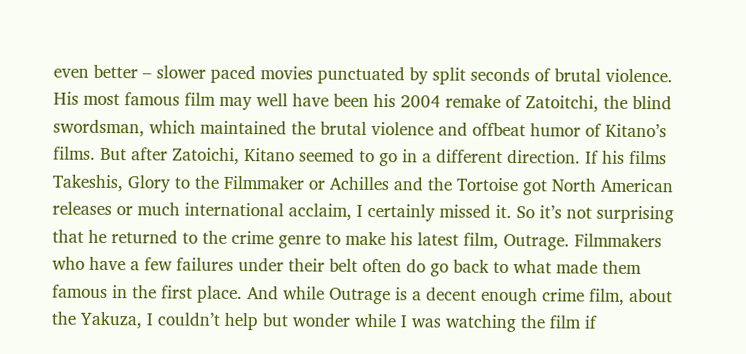even better – slower paced movies punctuated by split seconds of brutal violence. His most famous film may well have been his 2004 remake of Zatoitchi, the blind swordsman, which maintained the brutal violence and offbeat humor of Kitano’s films. But after Zatoichi, Kitano seemed to go in a different direction. If his films Takeshis, Glory to the Filmmaker or Achilles and the Tortoise got North American releases or much international acclaim, I certainly missed it. So it’s not surprising that he returned to the crime genre to make his latest film, Outrage. Filmmakers who have a few failures under their belt often do go back to what made them famous in the first place. And while Outrage is a decent enough crime film, about the Yakuza, I couldn’t help but wonder while I was watching the film if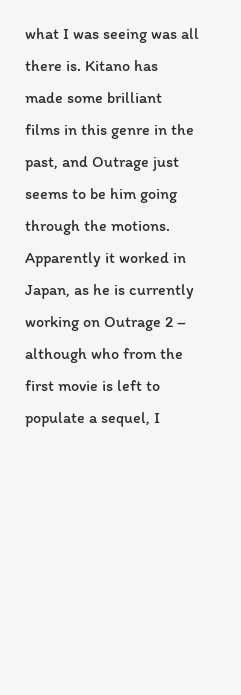what I was seeing was all there is. Kitano has made some brilliant films in this genre in the past, and Outrage just seems to be him going through the motions. Apparently it worked in Japan, as he is currently working on Outrage 2 – although who from the first movie is left to populate a sequel, I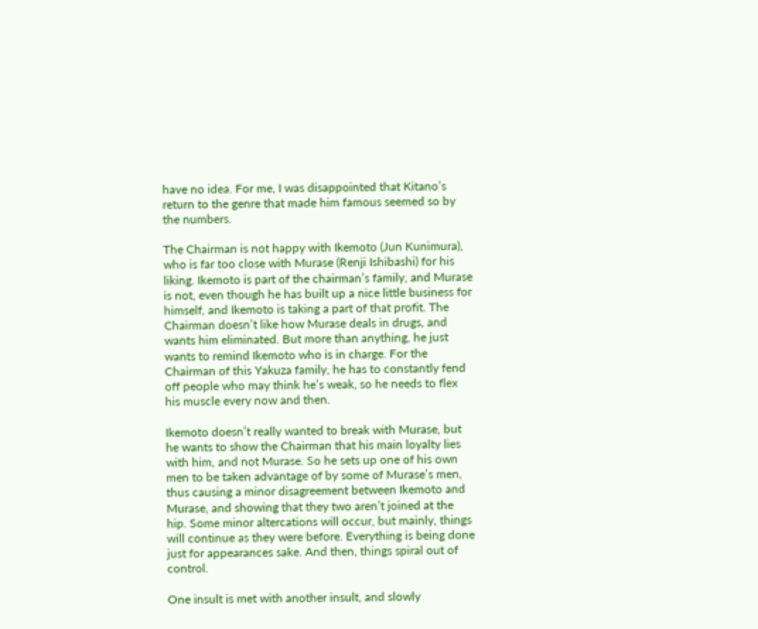have no idea. For me, I was disappointed that Kitano’s return to the genre that made him famous seemed so by the numbers.

The Chairman is not happy with Ikemoto (Jun Kunimura), who is far too close with Murase (Renji Ishibashi) for his liking. Ikemoto is part of the chairman’s family, and Murase is not, even though he has built up a nice little business for himself, and Ikemoto is taking a part of that profit. The Chairman doesn’t like how Murase deals in drugs, and wants him eliminated. But more than anything, he just wants to remind Ikemoto who is in charge. For the Chairman of this Yakuza family, he has to constantly fend off people who may think he’s weak, so he needs to flex his muscle every now and then.

Ikemoto doesn’t really wanted to break with Murase, but he wants to show the Chairman that his main loyalty lies with him, and not Murase. So he sets up one of his own men to be taken advantage of by some of Murase’s men, thus causing a minor disagreement between Ikemoto and Murase, and showing that they two aren’t joined at the hip. Some minor altercations will occur, but mainly, things will continue as they were before. Everything is being done just for appearances sake. And then, things spiral out of control.

One insult is met with another insult, and slowly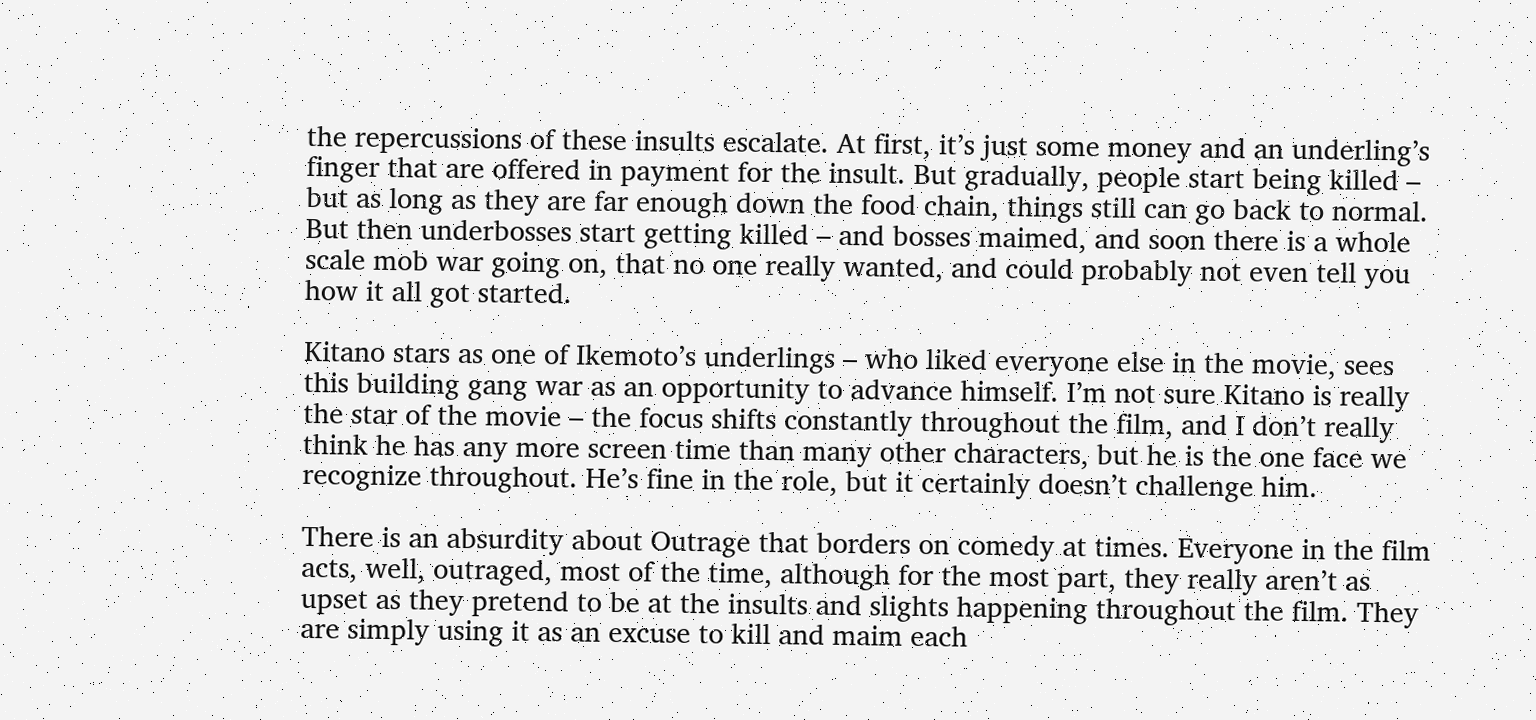the repercussions of these insults escalate. At first, it’s just some money and an underling’s finger that are offered in payment for the insult. But gradually, people start being killed – but as long as they are far enough down the food chain, things still can go back to normal. But then underbosses start getting killed – and bosses maimed, and soon there is a whole scale mob war going on, that no one really wanted, and could probably not even tell you how it all got started.

Kitano stars as one of Ikemoto’s underlings – who liked everyone else in the movie, sees this building gang war as an opportunity to advance himself. I’m not sure Kitano is really the star of the movie – the focus shifts constantly throughout the film, and I don’t really think he has any more screen time than many other characters, but he is the one face we recognize throughout. He’s fine in the role, but it certainly doesn’t challenge him.

There is an absurdity about Outrage that borders on comedy at times. Everyone in the film acts, well, outraged, most of the time, although for the most part, they really aren’t as upset as they pretend to be at the insults and slights happening throughout the film. They are simply using it as an excuse to kill and maim each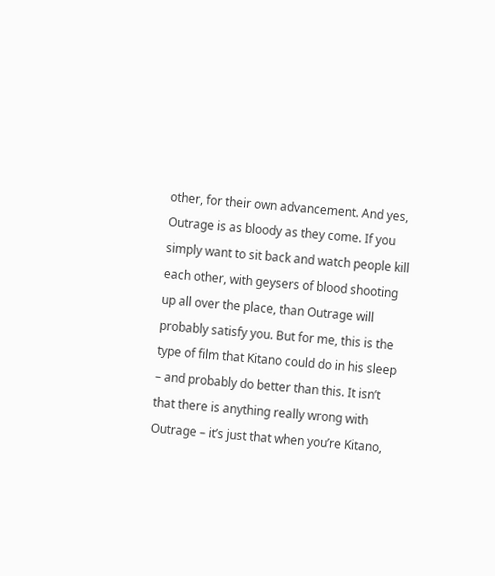other, for their own advancement. And yes, Outrage is as bloody as they come. If you simply want to sit back and watch people kill each other, with geysers of blood shooting up all over the place, than Outrage will probably satisfy you. But for me, this is the type of film that Kitano could do in his sleep – and probably do better than this. It isn’t that there is anything really wrong with Outrage – it’s just that when you’re Kitano,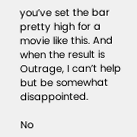you’ve set the bar pretty high for a movie like this. And when the result is Outrage, I can’t help but be somewhat disappointed.

No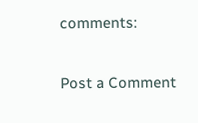comments:

Post a Comment